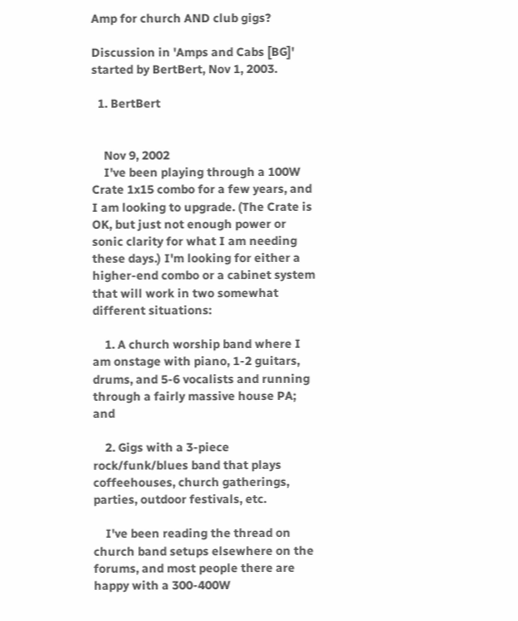Amp for church AND club gigs?

Discussion in 'Amps and Cabs [BG]' started by BertBert, Nov 1, 2003.

  1. BertBert


    Nov 9, 2002
    I've been playing through a 100W Crate 1x15 combo for a few years, and I am looking to upgrade. (The Crate is OK, but just not enough power or sonic clarity for what I am needing these days.) I'm looking for either a higher-end combo or a cabinet system that will work in two somewhat different situations:

    1. A church worship band where I am onstage with piano, 1-2 guitars, drums, and 5-6 vocalists and running through a fairly massive house PA; and

    2. Gigs with a 3-piece rock/funk/blues band that plays coffeehouses, church gatherings, parties, outdoor festivals, etc.

    I've been reading the thread on church band setups elsewhere on the forums, and most people there are happy with a 300-400W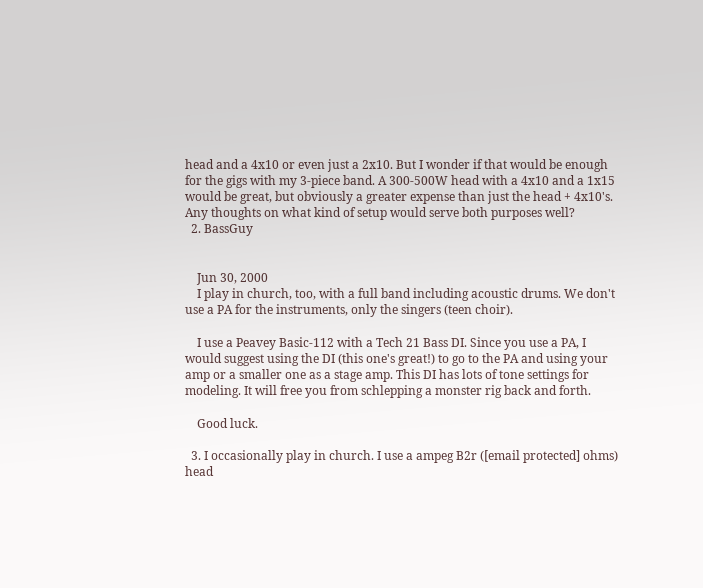head and a 4x10 or even just a 2x10. But I wonder if that would be enough for the gigs with my 3-piece band. A 300-500W head with a 4x10 and a 1x15 would be great, but obviously a greater expense than just the head + 4x10's. Any thoughts on what kind of setup would serve both purposes well?
  2. BassGuy


    Jun 30, 2000
    I play in church, too, with a full band including acoustic drums. We don't use a PA for the instruments, only the singers (teen choir).

    I use a Peavey Basic-112 with a Tech 21 Bass DI. Since you use a PA, I would suggest using the DI (this one's great!) to go to the PA and using your amp or a smaller one as a stage amp. This DI has lots of tone settings for modeling. It will free you from schlepping a monster rig back and forth.

    Good luck.

  3. I occasionally play in church. I use a ampeg B2r ([email protected] ohms) head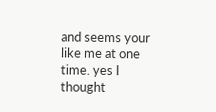and seems your like me at one time. yes I thought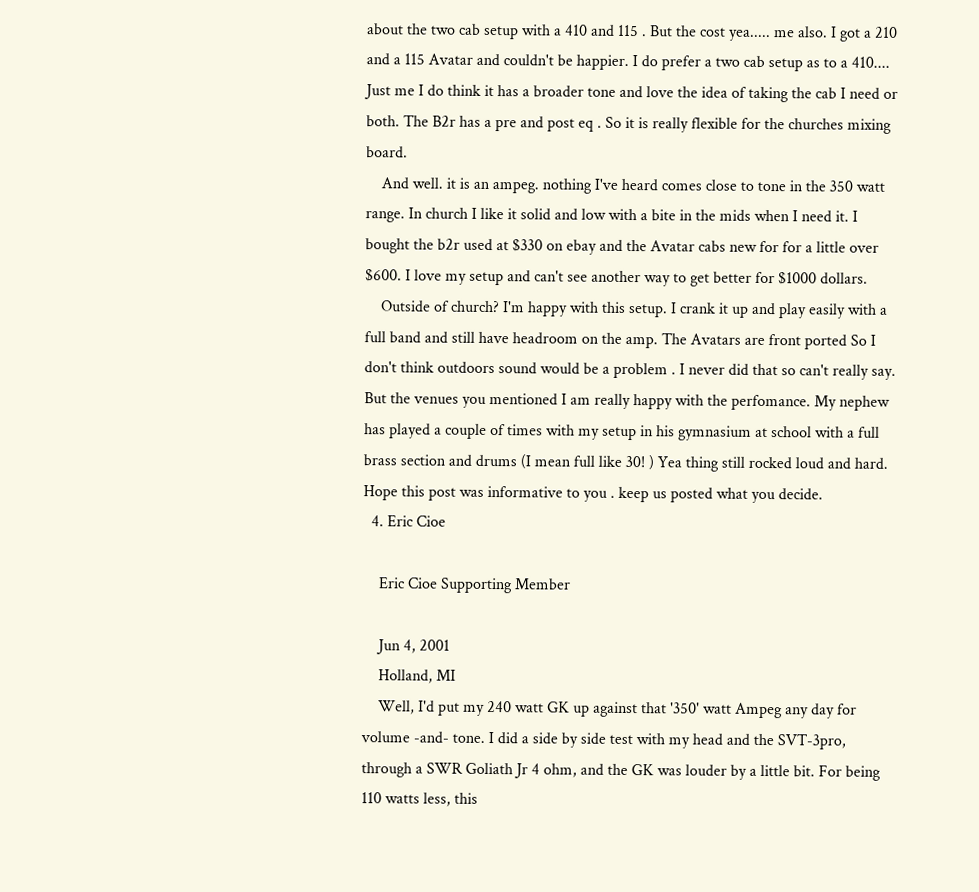about the two cab setup with a 410 and 115 . But the cost yea..... me also. I got a 210 and a 115 Avatar and couldn't be happier. I do prefer a two cab setup as to a 410.... Just me I do think it has a broader tone and love the idea of taking the cab I need or both. The B2r has a pre and post eq . So it is really flexible for the churches mixing board.
    And well. it is an ampeg. nothing I've heard comes close to tone in the 350 watt range. In church I like it solid and low with a bite in the mids when I need it. I bought the b2r used at $330 on ebay and the Avatar cabs new for for a little over $600. I love my setup and can't see another way to get better for $1000 dollars.
    Outside of church? I'm happy with this setup. I crank it up and play easily with a full band and still have headroom on the amp. The Avatars are front ported So I don't think outdoors sound would be a problem . I never did that so can't really say. But the venues you mentioned I am really happy with the perfomance. My nephew has played a couple of times with my setup in his gymnasium at school with a full brass section and drums (I mean full like 30! ) Yea thing still rocked loud and hard. Hope this post was informative to you . keep us posted what you decide.
  4. Eric Cioe

    Eric Cioe Supporting Member

    Jun 4, 2001
    Holland, MI
    Well, I'd put my 240 watt GK up against that '350' watt Ampeg any day for volume -and- tone. I did a side by side test with my head and the SVT-3pro, through a SWR Goliath Jr 4 ohm, and the GK was louder by a little bit. For being 110 watts less, this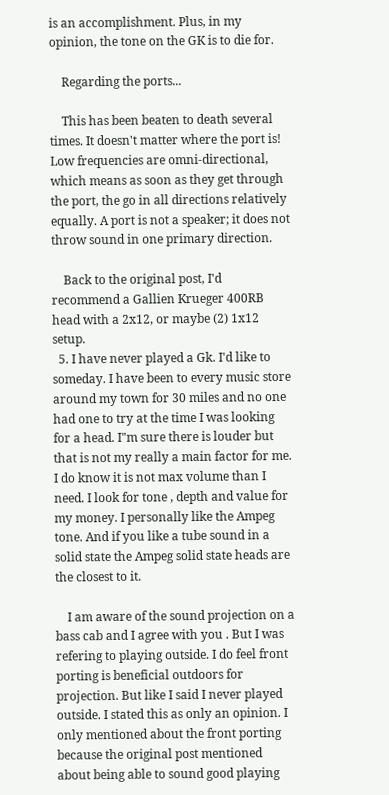is an accomplishment. Plus, in my opinion, the tone on the GK is to die for.

    Regarding the ports...

    This has been beaten to death several times. It doesn't matter where the port is! Low frequencies are omni-directional, which means as soon as they get through the port, the go in all directions relatively equally. A port is not a speaker; it does not throw sound in one primary direction.

    Back to the original post, I'd recommend a Gallien Krueger 400RB head with a 2x12, or maybe (2) 1x12 setup.
  5. I have never played a Gk. I'd like to someday. I have been to every music store around my town for 30 miles and no one had one to try at the time I was looking for a head. I"m sure there is louder but that is not my really a main factor for me. I do know it is not max volume than I need. I look for tone , depth and value for my money. I personally like the Ampeg tone. And if you like a tube sound in a solid state the Ampeg solid state heads are the closest to it.

    I am aware of the sound projection on a bass cab and I agree with you . But I was refering to playing outside. I do feel front porting is beneficial outdoors for projection. But like I said I never played outside. I stated this as only an opinion. I only mentioned about the front porting because the original post mentioned about being able to sound good playing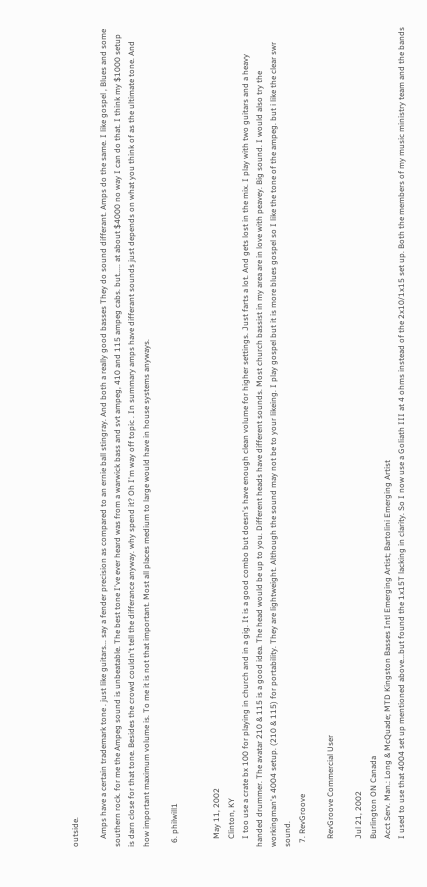outside.

    Amps have a certain trademark tone . just like guitars... say a fender precision as compared to an ernie ball stingray. And both a really good basses They do sound differant. Amps do the same. I like gospel , Blues and some southern rock. for me the Ampeg sound is unbeatable. The best tone I've ever heard was from a warwick bass and svt ampeg, 410 and 115 ampeg cabs. but..... at about $4000 no way I can do that. I think my $1000 setup is darn close for that tone. Besides the crowd couldn't tell the differance anyway. why spend it? Oh I'm way off topic . In summary amps have differant sounds just depends on what you think of as the ultimate tone. And how important maximum volume is. To me it is not that important. Most all places medium to large would have in house systems anyways.

  6. philwill1


    May 11, 2002
    Clinton, KY
    I too use a crate bx 100 for playing in church and in a gig. It is a good combo but doesn's have enough clean volume for higher settings. Just farts a lot. And gets lost in the mix. I play with two guitars and a heavy handed drummer. The avatar 210 & 115 is a good idea. The head would be up to you. Different heads have different sounds. Most church bassist in my area are in love with peavey. Big sound. I would also try the workingman's 4004 setup. (210 & 115) for portability. They are lightweight. Although the sound may not be to your likeing. I play gospel but it is more blues gospel so I like the tone of the ampeg. but i like the clear swr sound.
  7. RevGroove

    RevGroove Commercial User

    Jul 21, 2002
    Burlington ON Canada
    Acct Serv. Man.: Long & McQuade; MTD Kingston Basses Intl Emerging Artist; Bartolini Emerging Artist
    I used to use that 4004 set up mentioned above...but found the 1x15T lacking in clarity. So I now use a Goliath III at 4 ohms instead of the 2x10/1x15 set up. Both the members of my music ministry team and the bands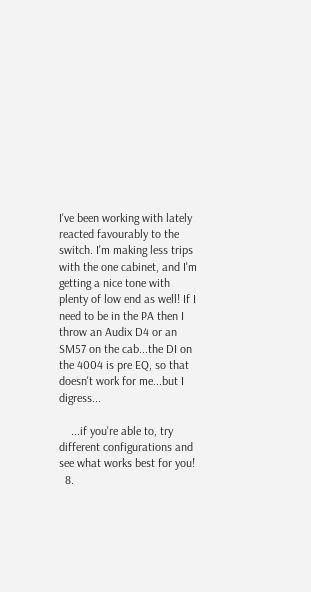I've been working with lately reacted favourably to the switch. I'm making less trips with the one cabinet, and I'm getting a nice tone with plenty of low end as well! If I need to be in the PA then I throw an Audix D4 or an SM57 on the cab...the DI on the 4004 is pre EQ, so that doesn't work for me...but I digress...

    ...if you're able to, try different configurations and see what works best for you!
  8.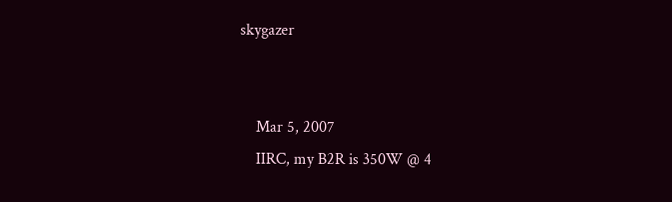skygazer


    Mar 5, 2007
    IIRC, my B2R is 350W @ 4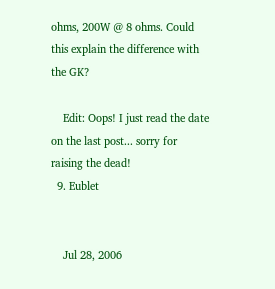ohms, 200W @ 8 ohms. Could this explain the difference with the GK?

    Edit: Oops! I just read the date on the last post... sorry for raising the dead!
  9. Eublet


    Jul 28, 2006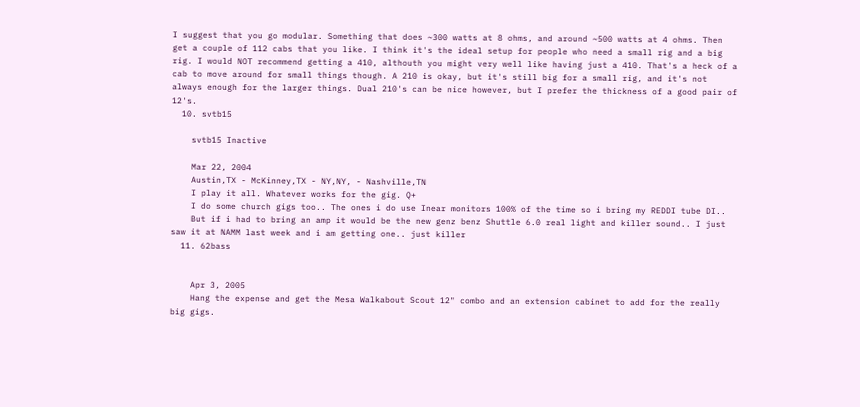I suggest that you go modular. Something that does ~300 watts at 8 ohms, and around ~500 watts at 4 ohms. Then get a couple of 112 cabs that you like. I think it's the ideal setup for people who need a small rig and a big rig. I would NOT recommend getting a 410, althouth you might very well like having just a 410. That's a heck of a cab to move around for small things though. A 210 is okay, but it's still big for a small rig, and it's not always enough for the larger things. Dual 210's can be nice however, but I prefer the thickness of a good pair of 12's.
  10. svtb15

    svtb15 Inactive

    Mar 22, 2004
    Austin,TX - McKinney,TX - NY,NY, - Nashville,TN
    I play it all. Whatever works for the gig. Q+
    I do some church gigs too.. The ones i do use Inear monitors 100% of the time so i bring my REDDI tube DI..
    But if i had to bring an amp it would be the new genz benz Shuttle 6.0 real light and killer sound.. I just saw it at NAMM last week and i am getting one.. just killer
  11. 62bass


    Apr 3, 2005
    Hang the expense and get the Mesa Walkabout Scout 12" combo and an extension cabinet to add for the really big gigs.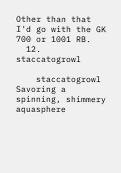Other than that I'd go with the GK 700 or 1001 RB.
  12. staccatogrowl

    staccatogrowl Savoring a spinning, shimmery aquasphere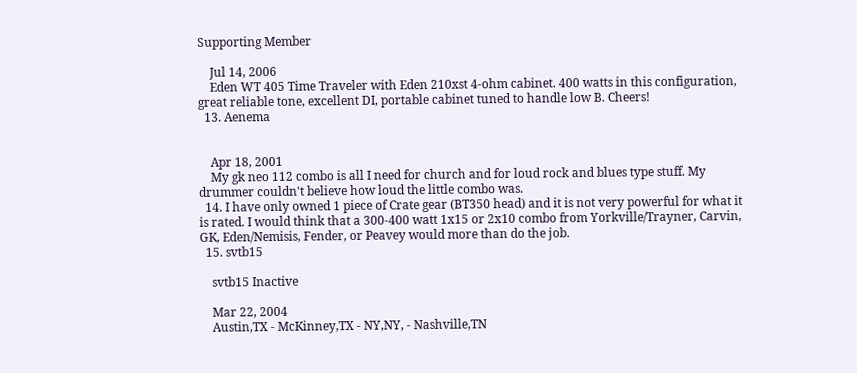Supporting Member

    Jul 14, 2006
    Eden WT 405 Time Traveler with Eden 210xst 4-ohm cabinet. 400 watts in this configuration, great reliable tone, excellent DI, portable cabinet tuned to handle low B. Cheers!
  13. Aenema


    Apr 18, 2001
    My gk neo 112 combo is all I need for church and for loud rock and blues type stuff. My drummer couldn't believe how loud the little combo was.
  14. I have only owned 1 piece of Crate gear (BT350 head) and it is not very powerful for what it is rated. I would think that a 300-400 watt 1x15 or 2x10 combo from Yorkville/Trayner, Carvin, GK, Eden/Nemisis, Fender, or Peavey would more than do the job.
  15. svtb15

    svtb15 Inactive

    Mar 22, 2004
    Austin,TX - McKinney,TX - NY,NY, - Nashville,TN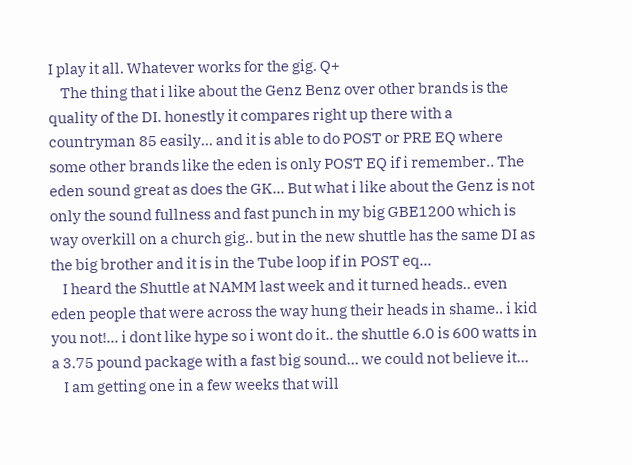I play it all. Whatever works for the gig. Q+
    The thing that i like about the Genz Benz over other brands is the quality of the DI. honestly it compares right up there with a countryman 85 easily... and it is able to do POST or PRE EQ where some other brands like the eden is only POST EQ if i remember.. The eden sound great as does the GK... But what i like about the Genz is not only the sound fullness and fast punch in my big GBE1200 which is way overkill on a church gig.. but in the new shuttle has the same DI as the big brother and it is in the Tube loop if in POST eq...
    I heard the Shuttle at NAMM last week and it turned heads.. even eden people that were across the way hung their heads in shame.. i kid you not!... i dont like hype so i wont do it.. the shuttle 6.0 is 600 watts in a 3.75 pound package with a fast big sound... we could not believe it...
    I am getting one in a few weeks that will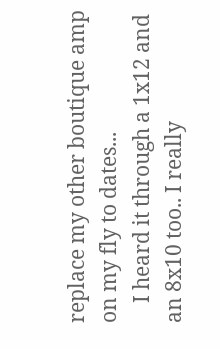replace my other boutique amp on my fly to dates...
    I heard it through a 1x12 and an 8x10 too.. I really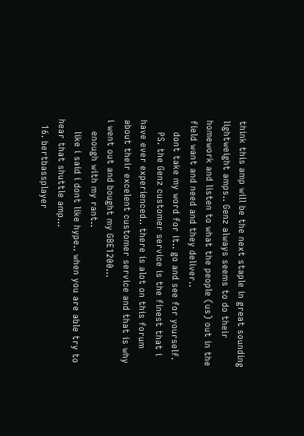think this amp will be the next staple in great sounding lightweight amps.. Genz always seems to do their homework and listen to what the people (us) out in the field want and need and they deliver..
    dont take my word for it.. go and see for yourself.
    PS. the Genz customer service is the finest that i have ever experienced.. there is alot on this forum about their excelent customer service and that is why i went out and bought my GBE1200...
    enough with my rant..
    like i said i dont like hype.. when you are able try to hear that shuttle amp...
  16. bertbassplayer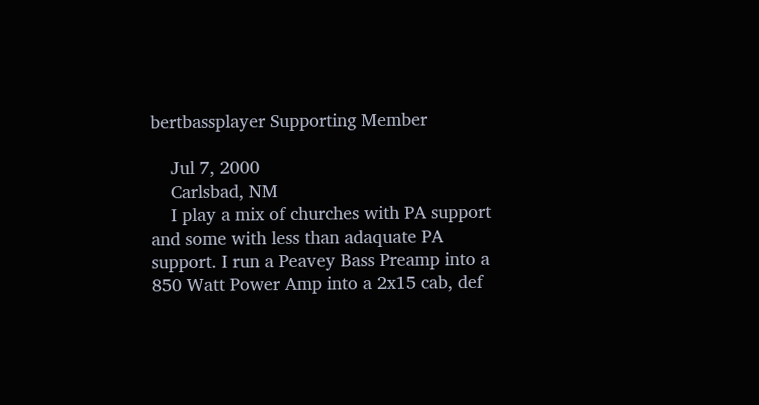bertbassplayer Supporting Member

    Jul 7, 2000
    Carlsbad, NM
    I play a mix of churches with PA support and some with less than adaquate PA support. I run a Peavey Bass Preamp into a 850 Watt Power Amp into a 2x15 cab, def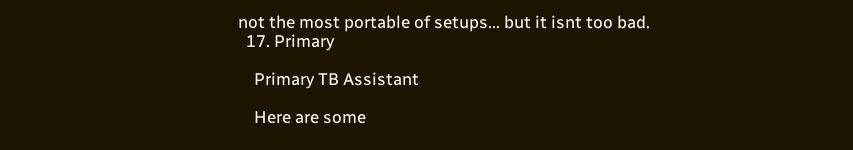not the most portable of setups... but it isnt too bad.
  17. Primary

    Primary TB Assistant

    Here are some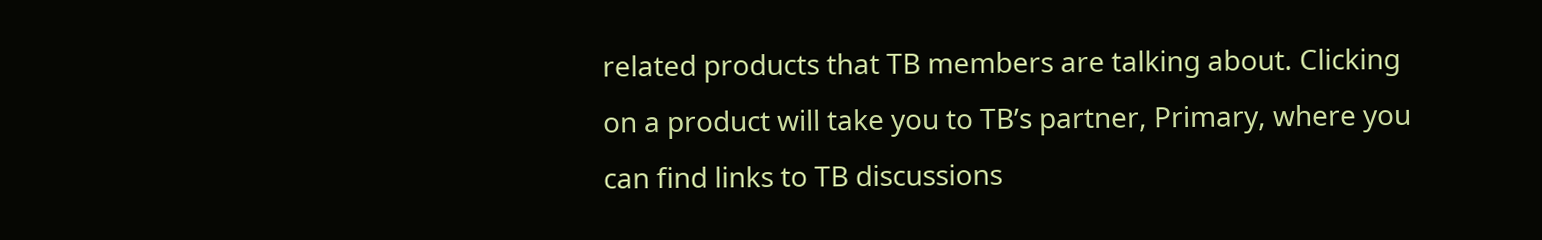related products that TB members are talking about. Clicking on a product will take you to TB’s partner, Primary, where you can find links to TB discussions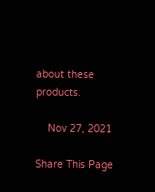about these products.

    Nov 27, 2021

Share This Page